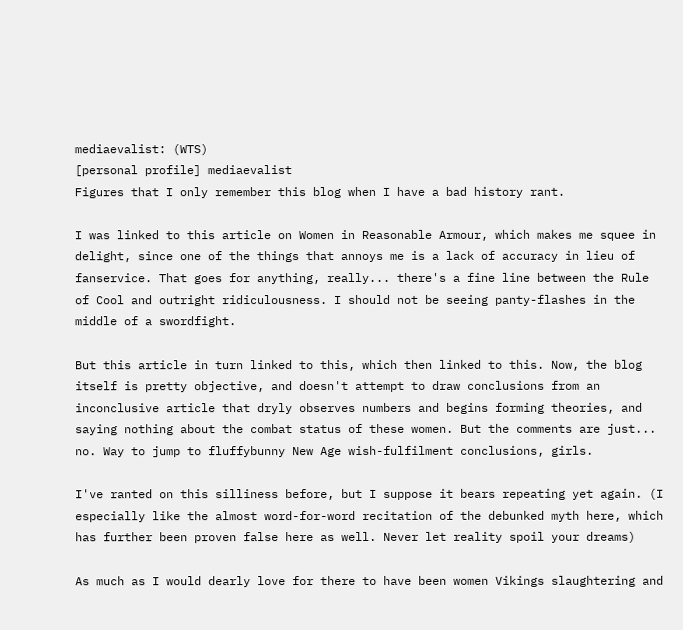mediaevalist: (WTS)
[personal profile] mediaevalist
Figures that I only remember this blog when I have a bad history rant.

I was linked to this article on Women in Reasonable Armour, which makes me squee in delight, since one of the things that annoys me is a lack of accuracy in lieu of fanservice. That goes for anything, really... there's a fine line between the Rule of Cool and outright ridiculousness. I should not be seeing panty-flashes in the middle of a swordfight.

But this article in turn linked to this, which then linked to this. Now, the blog itself is pretty objective, and doesn't attempt to draw conclusions from an inconclusive article that dryly observes numbers and begins forming theories, and saying nothing about the combat status of these women. But the comments are just... no. Way to jump to fluffybunny New Age wish-fulfilment conclusions, girls.

I've ranted on this silliness before, but I suppose it bears repeating yet again. (I especially like the almost word-for-word recitation of the debunked myth here, which has further been proven false here as well. Never let reality spoil your dreams)

As much as I would dearly love for there to have been women Vikings slaughtering and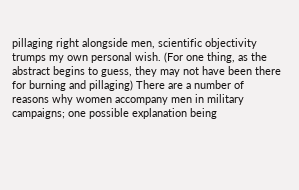pillaging right alongside men, scientific objectivity trumps my own personal wish. (For one thing, as the abstract begins to guess, they may not have been there for burning and pillaging) There are a number of reasons why women accompany men in military campaigns; one possible explanation being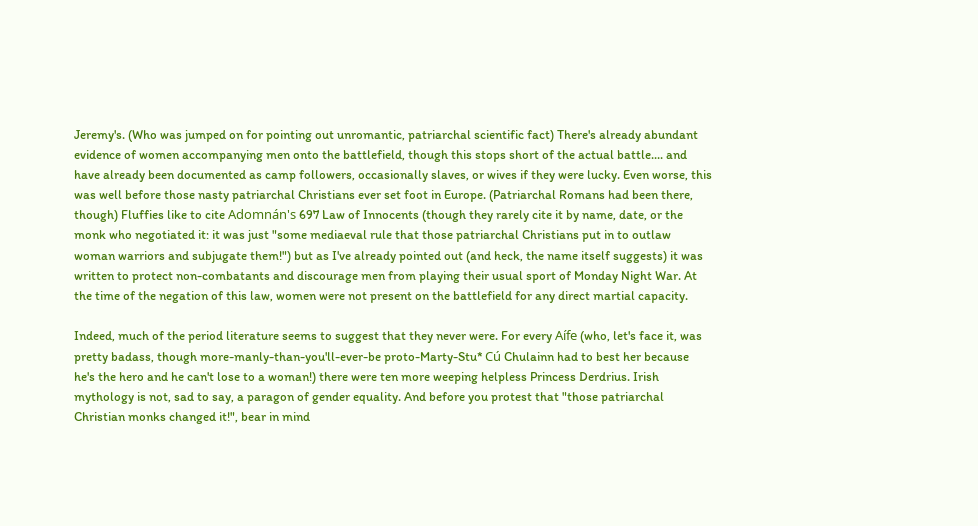Jeremy's. (Who was jumped on for pointing out unromantic, patriarchal scientific fact) There's already abundant evidence of women accompanying men onto the battlefield, though this stops short of the actual battle.... and have already been documented as camp followers, occasionally slaves, or wives if they were lucky. Even worse, this was well before those nasty patriarchal Christians ever set foot in Europe. (Patriarchal Romans had been there, though) Fluffies like to cite Adomnán's 697 Law of Innocents (though they rarely cite it by name, date, or the monk who negotiated it: it was just "some mediaeval rule that those patriarchal Christians put in to outlaw woman warriors and subjugate them!") but as I've already pointed out (and heck, the name itself suggests) it was written to protect non-combatants and discourage men from playing their usual sport of Monday Night War. At the time of the negation of this law, women were not present on the battlefield for any direct martial capacity.

Indeed, much of the period literature seems to suggest that they never were. For every Aífe (who, let's face it, was pretty badass, though more-manly-than-you'll-ever-be proto-Marty-Stu* Cú Chulainn had to best her because he's the hero and he can't lose to a woman!) there were ten more weeping helpless Princess Derdrius. Irish mythology is not, sad to say, a paragon of gender equality. And before you protest that "those patriarchal Christian monks changed it!", bear in mind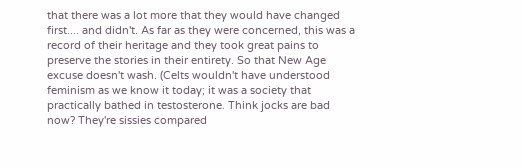that there was a lot more that they would have changed first.... and didn't. As far as they were concerned, this was a record of their heritage and they took great pains to preserve the stories in their entirety. So that New Age excuse doesn't wash. (Celts wouldn't have understood feminism as we know it today; it was a society that practically bathed in testosterone. Think jocks are bad now? They're sissies compared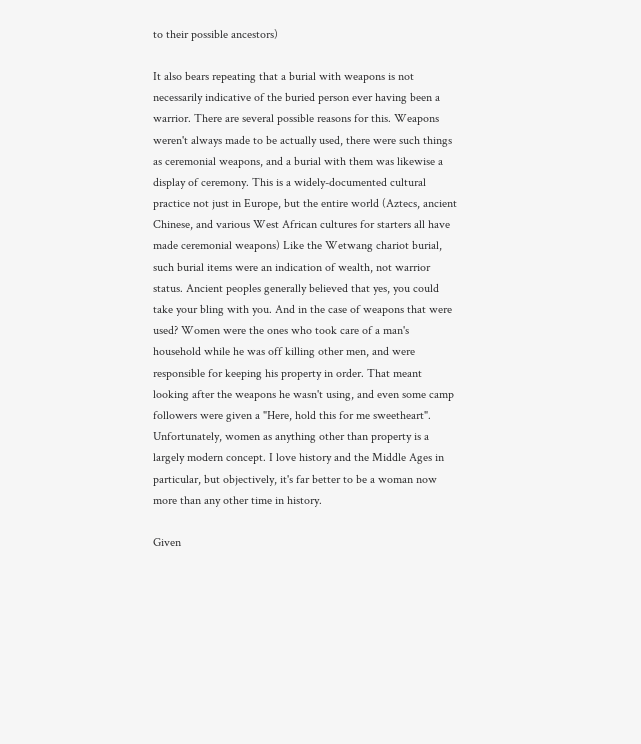to their possible ancestors)

It also bears repeating that a burial with weapons is not necessarily indicative of the buried person ever having been a warrior. There are several possible reasons for this. Weapons weren't always made to be actually used, there were such things as ceremonial weapons, and a burial with them was likewise a display of ceremony. This is a widely-documented cultural practice not just in Europe, but the entire world (Aztecs, ancient Chinese, and various West African cultures for starters all have made ceremonial weapons) Like the Wetwang chariot burial, such burial items were an indication of wealth, not warrior status. Ancient peoples generally believed that yes, you could take your bling with you. And in the case of weapons that were used? Women were the ones who took care of a man's household while he was off killing other men, and were responsible for keeping his property in order. That meant looking after the weapons he wasn't using, and even some camp followers were given a "Here, hold this for me sweetheart". Unfortunately, women as anything other than property is a largely modern concept. I love history and the Middle Ages in particular, but objectively, it's far better to be a woman now more than any other time in history.

Given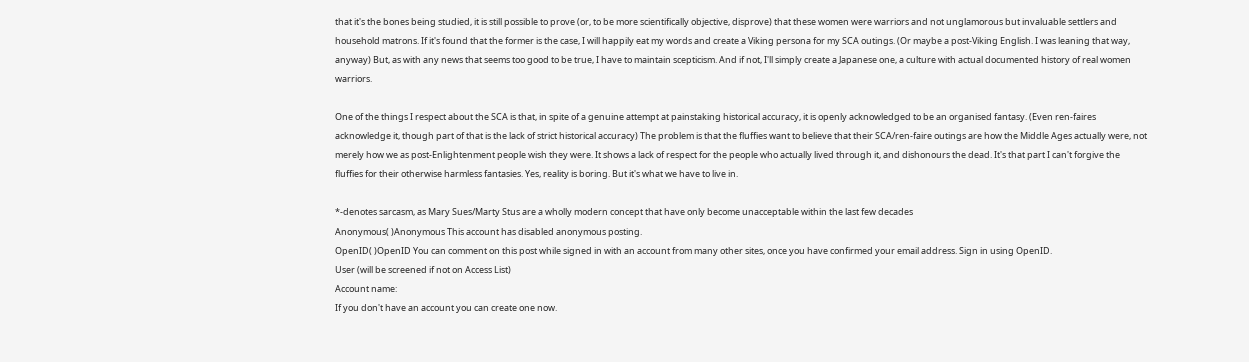that it's the bones being studied, it is still possible to prove (or, to be more scientifically objective, disprove) that these women were warriors and not unglamorous but invaluable settlers and household matrons. If it's found that the former is the case, I will happily eat my words and create a Viking persona for my SCA outings. (Or maybe a post-Viking English. I was leaning that way, anyway) But, as with any news that seems too good to be true, I have to maintain scepticism. And if not, I'll simply create a Japanese one, a culture with actual documented history of real women warriors.

One of the things I respect about the SCA is that, in spite of a genuine attempt at painstaking historical accuracy, it is openly acknowledged to be an organised fantasy. (Even ren-faires acknowledge it, though part of that is the lack of strict historical accuracy) The problem is that the fluffies want to believe that their SCA/ren-faire outings are how the Middle Ages actually were, not merely how we as post-Enlightenment people wish they were. It shows a lack of respect for the people who actually lived through it, and dishonours the dead. It's that part I can't forgive the fluffies for their otherwise harmless fantasies. Yes, reality is boring. But it's what we have to live in.

*-denotes sarcasm, as Mary Sues/Marty Stus are a wholly modern concept that have only become unacceptable within the last few decades
Anonymous( )Anonymous This account has disabled anonymous posting.
OpenID( )OpenID You can comment on this post while signed in with an account from many other sites, once you have confirmed your email address. Sign in using OpenID.
User (will be screened if not on Access List)
Account name:
If you don't have an account you can create one now.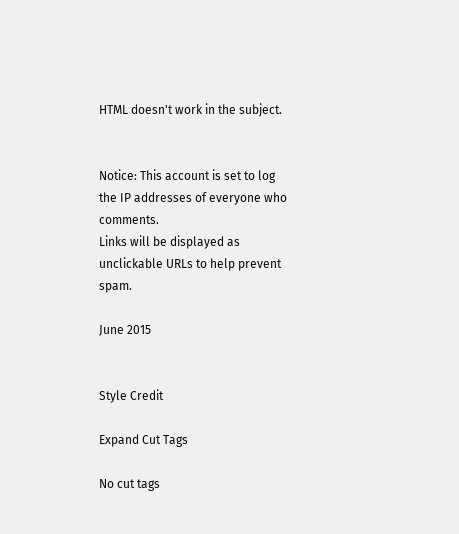HTML doesn't work in the subject.


Notice: This account is set to log the IP addresses of everyone who comments.
Links will be displayed as unclickable URLs to help prevent spam.

June 2015


Style Credit

Expand Cut Tags

No cut tags